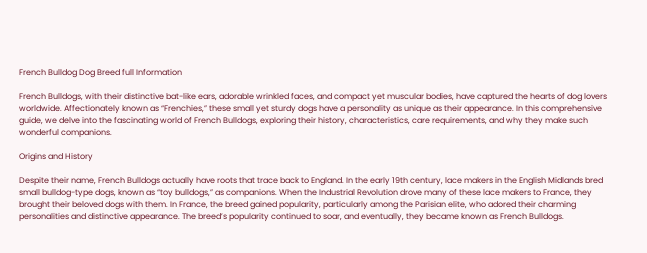French Bulldog Dog Breed full Information

French Bulldogs, with their distinctive bat-like ears, adorable wrinkled faces, and compact yet muscular bodies, have captured the hearts of dog lovers worldwide. Affectionately known as “Frenchies,” these small yet sturdy dogs have a personality as unique as their appearance. In this comprehensive guide, we delve into the fascinating world of French Bulldogs, exploring their history, characteristics, care requirements, and why they make such wonderful companions.

Origins and History

Despite their name, French Bulldogs actually have roots that trace back to England. In the early 19th century, lace makers in the English Midlands bred small bulldog-type dogs, known as “toy bulldogs,” as companions. When the Industrial Revolution drove many of these lace makers to France, they brought their beloved dogs with them. In France, the breed gained popularity, particularly among the Parisian elite, who adored their charming personalities and distinctive appearance. The breed’s popularity continued to soar, and eventually, they became known as French Bulldogs.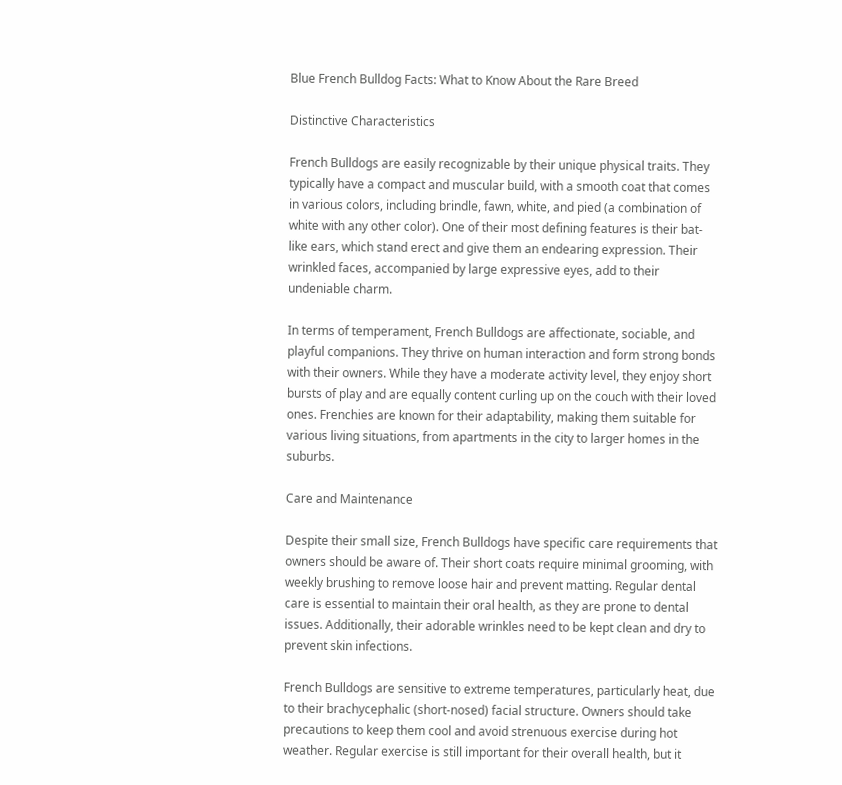Blue French Bulldog Facts: What to Know About the Rare Breed

Distinctive Characteristics

French Bulldogs are easily recognizable by their unique physical traits. They typically have a compact and muscular build, with a smooth coat that comes in various colors, including brindle, fawn, white, and pied (a combination of white with any other color). One of their most defining features is their bat-like ears, which stand erect and give them an endearing expression. Their wrinkled faces, accompanied by large expressive eyes, add to their undeniable charm.

In terms of temperament, French Bulldogs are affectionate, sociable, and playful companions. They thrive on human interaction and form strong bonds with their owners. While they have a moderate activity level, they enjoy short bursts of play and are equally content curling up on the couch with their loved ones. Frenchies are known for their adaptability, making them suitable for various living situations, from apartments in the city to larger homes in the suburbs.

Care and Maintenance

Despite their small size, French Bulldogs have specific care requirements that owners should be aware of. Their short coats require minimal grooming, with weekly brushing to remove loose hair and prevent matting. Regular dental care is essential to maintain their oral health, as they are prone to dental issues. Additionally, their adorable wrinkles need to be kept clean and dry to prevent skin infections.

French Bulldogs are sensitive to extreme temperatures, particularly heat, due to their brachycephalic (short-nosed) facial structure. Owners should take precautions to keep them cool and avoid strenuous exercise during hot weather. Regular exercise is still important for their overall health, but it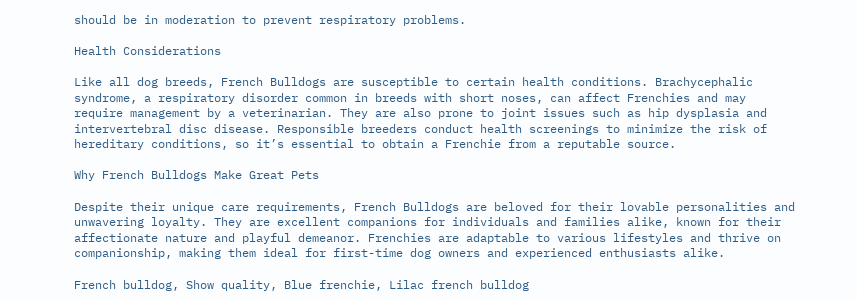should be in moderation to prevent respiratory problems.

Health Considerations

Like all dog breeds, French Bulldogs are susceptible to certain health conditions. Brachycephalic syndrome, a respiratory disorder common in breeds with short noses, can affect Frenchies and may require management by a veterinarian. They are also prone to joint issues such as hip dysplasia and intervertebral disc disease. Responsible breeders conduct health screenings to minimize the risk of hereditary conditions, so it’s essential to obtain a Frenchie from a reputable source.

Why French Bulldogs Make Great Pets

Despite their unique care requirements, French Bulldogs are beloved for their lovable personalities and unwavering loyalty. They are excellent companions for individuals and families alike, known for their affectionate nature and playful demeanor. Frenchies are adaptable to various lifestyles and thrive on companionship, making them ideal for first-time dog owners and experienced enthusiasts alike.

French bulldog, Show quality, Blue frenchie, Lilac french bulldog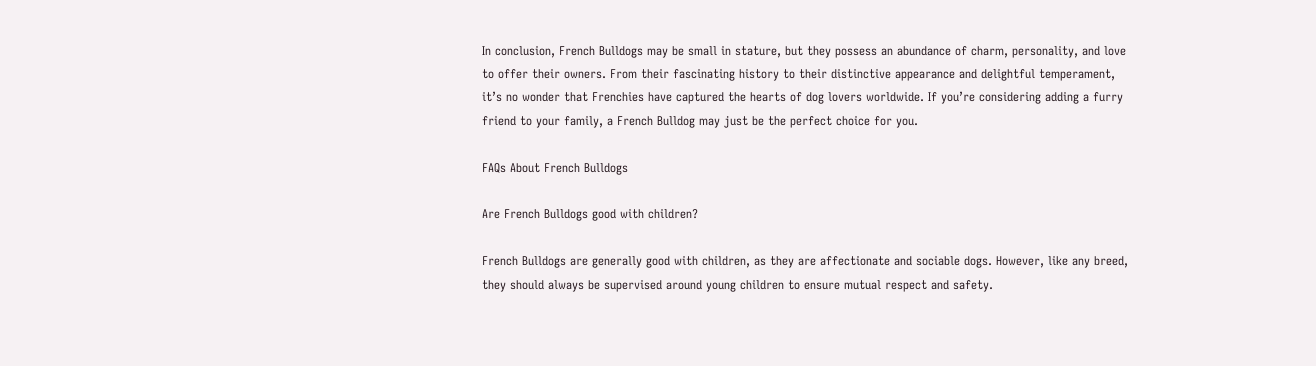In conclusion, French Bulldogs may be small in stature, but they possess an abundance of charm, personality, and love to offer their owners. From their fascinating history to their distinctive appearance and delightful temperament, it’s no wonder that Frenchies have captured the hearts of dog lovers worldwide. If you’re considering adding a furry friend to your family, a French Bulldog may just be the perfect choice for you.

FAQs About French Bulldogs

Are French Bulldogs good with children?

French Bulldogs are generally good with children, as they are affectionate and sociable dogs. However, like any breed, they should always be supervised around young children to ensure mutual respect and safety.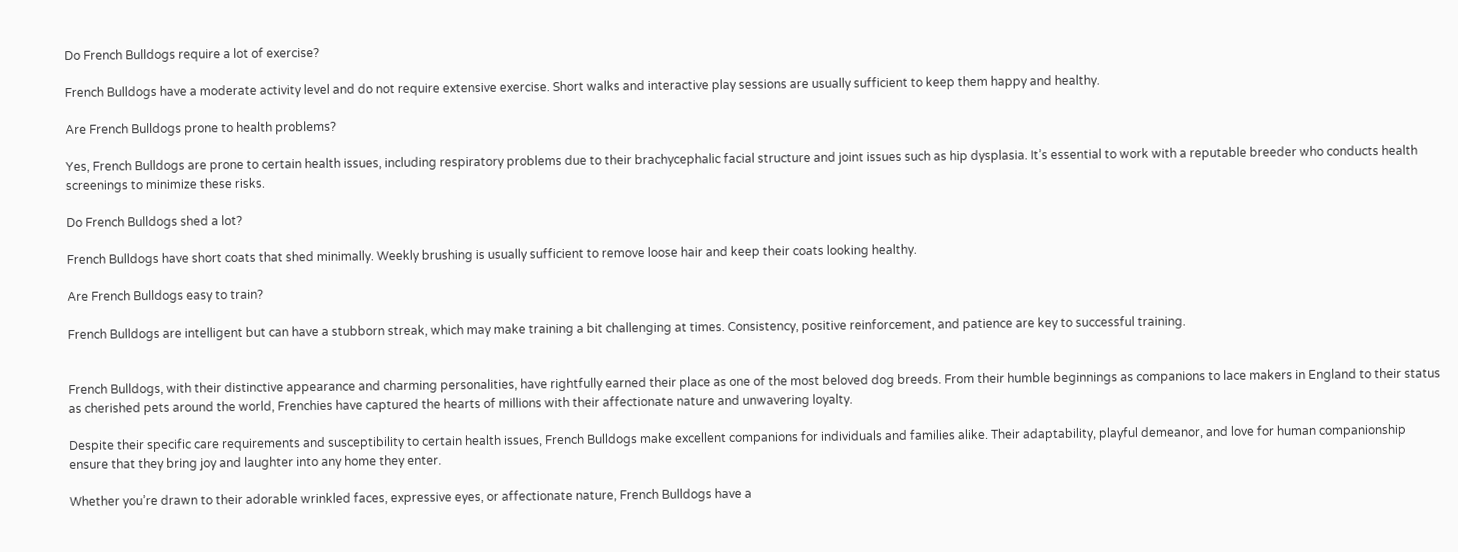Do French Bulldogs require a lot of exercise?

French Bulldogs have a moderate activity level and do not require extensive exercise. Short walks and interactive play sessions are usually sufficient to keep them happy and healthy.

Are French Bulldogs prone to health problems?

Yes, French Bulldogs are prone to certain health issues, including respiratory problems due to their brachycephalic facial structure and joint issues such as hip dysplasia. It’s essential to work with a reputable breeder who conducts health screenings to minimize these risks.

Do French Bulldogs shed a lot?

French Bulldogs have short coats that shed minimally. Weekly brushing is usually sufficient to remove loose hair and keep their coats looking healthy.

Are French Bulldogs easy to train?

French Bulldogs are intelligent but can have a stubborn streak, which may make training a bit challenging at times. Consistency, positive reinforcement, and patience are key to successful training.


French Bulldogs, with their distinctive appearance and charming personalities, have rightfully earned their place as one of the most beloved dog breeds. From their humble beginnings as companions to lace makers in England to their status as cherished pets around the world, Frenchies have captured the hearts of millions with their affectionate nature and unwavering loyalty.

Despite their specific care requirements and susceptibility to certain health issues, French Bulldogs make excellent companions for individuals and families alike. Their adaptability, playful demeanor, and love for human companionship ensure that they bring joy and laughter into any home they enter.

Whether you’re drawn to their adorable wrinkled faces, expressive eyes, or affectionate nature, French Bulldogs have a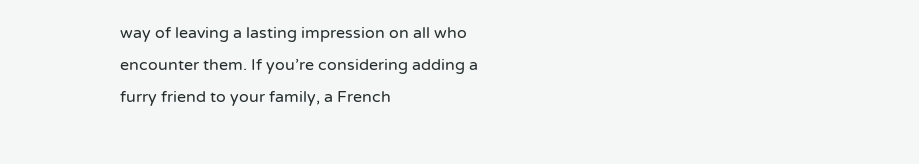way of leaving a lasting impression on all who encounter them. If you’re considering adding a furry friend to your family, a French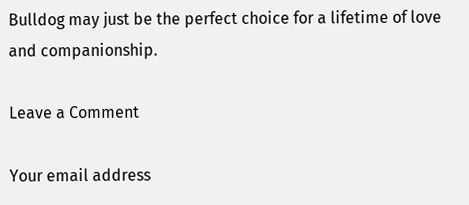Bulldog may just be the perfect choice for a lifetime of love and companionship.

Leave a Comment

Your email address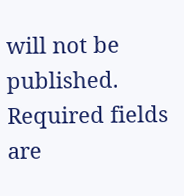will not be published. Required fields are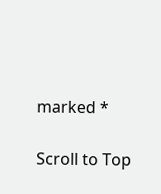marked *

Scroll to Top